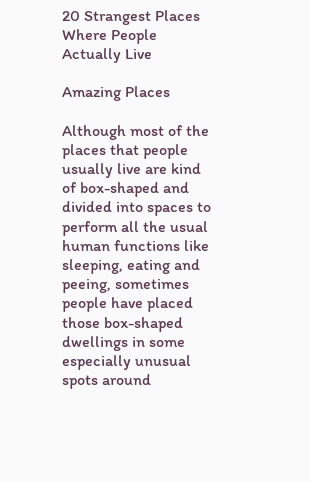20 Strangest Places Where People Actually Live

Amazing Places

Although most of the places that people usually live are kind of box-shaped and divided into spaces to perform all the usual human functions like sleeping, eating and peeing, sometimes people have placed those box-shaped dwellings in some especially unusual spots around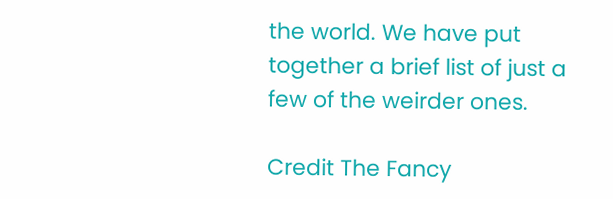the world. We have put together a brief list of just a few of the weirder ones.

Credit The Fancy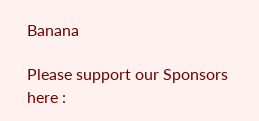Banana

Please support our Sponsors here :